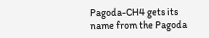Pagoda-CH4 gets its name from the Pagoda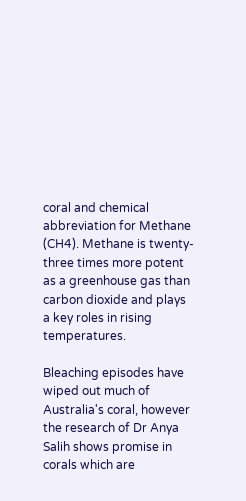coral and chemical abbreviation for Methane (CH4). Methane is twenty-three times more potent as a greenhouse gas than carbon dioxide and plays a key roles in rising temperatures.

Bleaching episodes have wiped out much of Australia's coral, however the research of Dr Anya Salih shows promise in corals which are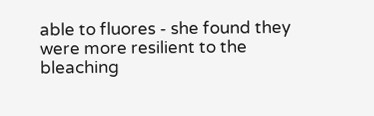able to fluores - she found they were more resilient to the bleaching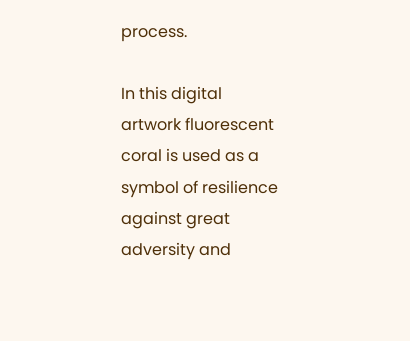process.

In this digital artwork fluorescent coral is used as a symbol of resilience against great adversity and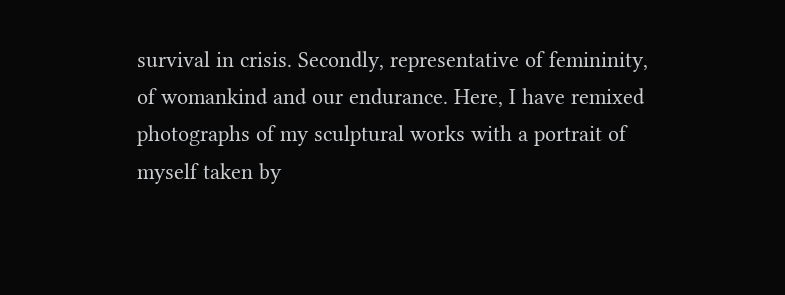survival in crisis. Secondly, representative of femininity, of womankind and our endurance. Here, I have remixed photographs of my sculptural works with a portrait of myself taken by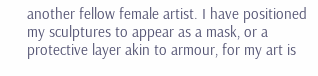another fellow female artist. I have positioned my sculptures to appear as a mask, or a protective layer akin to armour, for my art is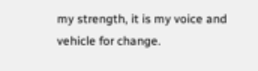my strength, it is my voice and vehicle for change.